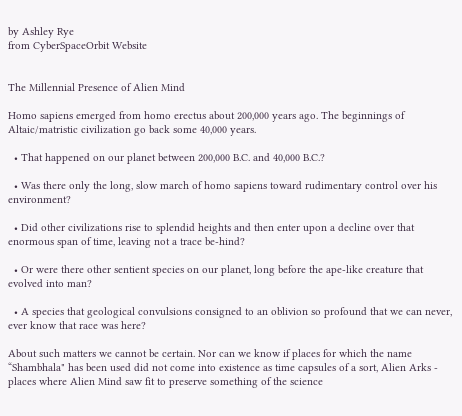by Ashley Rye
from CyberSpaceOrbit Website


The Millennial Presence of Alien Mind

Homo sapiens emerged from homo erectus about 200,000 years ago. The beginnings of Altaic/matristic civilization go back some 40,000 years.

  • That happened on our planet between 200,000 B.C. and 40,000 B.C.?

  • Was there only the long, slow march of homo sapiens toward rudimentary control over his environment?

  • Did other civilizations rise to splendid heights and then enter upon a decline over that enormous span of time, leaving not a trace be-hind?

  • Or were there other sentient species on our planet, long before the ape-like creature that evolved into man?

  • A species that geological convulsions consigned to an oblivion so profound that we can never, ever know that race was here?

About such matters we cannot be certain. Nor can we know if places for which the name “Shambhala" has been used did not come into existence as time capsules of a sort, Alien Arks - places where Alien Mind saw fit to preserve something of the science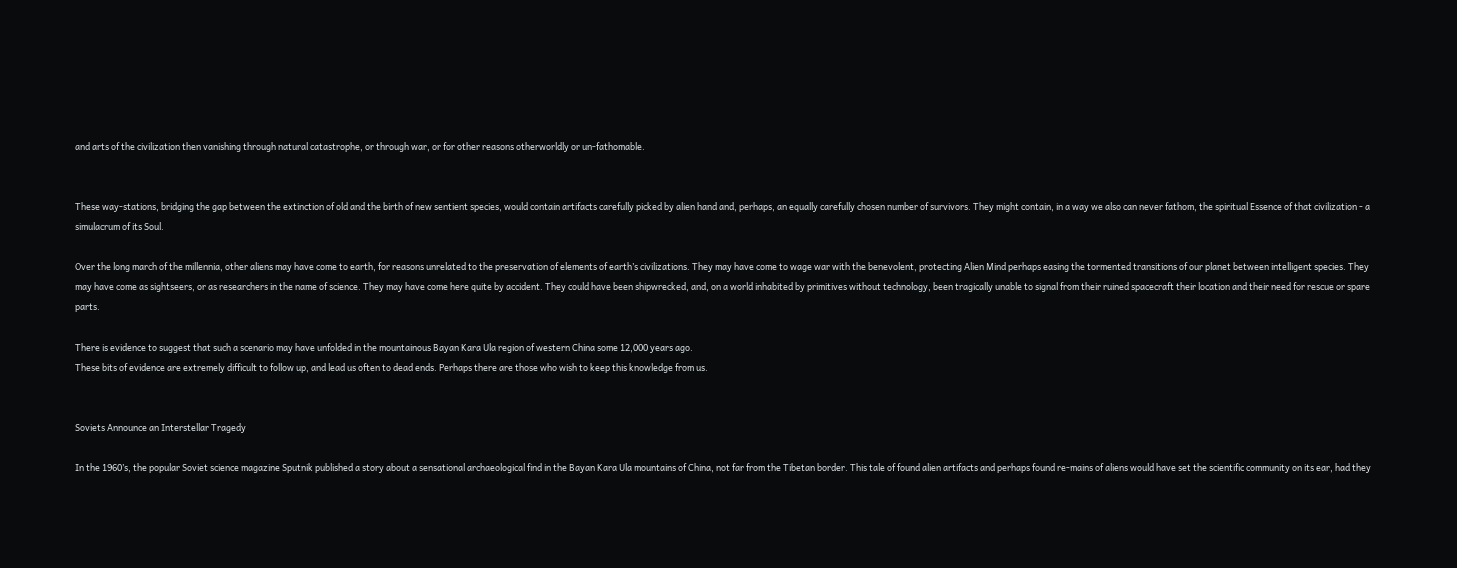and arts of the civilization then vanishing through natural catastrophe, or through war, or for other reasons otherworldly or un-fathomable.


These way-stations, bridging the gap between the extinction of old and the birth of new sentient species, would contain artifacts carefully picked by alien hand and, perhaps, an equally carefully chosen number of survivors. They might contain, in a way we also can never fathom, the spiritual Essence of that civilization - a simulacrum of its Soul.

Over the long march of the millennia, other aliens may have come to earth, for reasons unrelated to the preservation of elements of earth’s civilizations. They may have come to wage war with the benevolent, protecting Alien Mind perhaps easing the tormented transitions of our planet between intelligent species. They may have come as sightseers, or as researchers in the name of science. They may have come here quite by accident. They could have been shipwrecked, and, on a world inhabited by primitives without technology, been tragically unable to signal from their ruined spacecraft their location and their need for rescue or spare parts.

There is evidence to suggest that such a scenario may have unfolded in the mountainous Bayan Kara Ula region of western China some 12,000 years ago.
These bits of evidence are extremely difficult to follow up, and lead us often to dead ends. Perhaps there are those who wish to keep this knowledge from us.


Soviets Announce an Interstellar Tragedy

In the 1960’s, the popular Soviet science magazine Sputnik published a story about a sensational archaeological find in the Bayan Kara Ula mountains of China, not far from the Tibetan border. This tale of found alien artifacts and perhaps found re-mains of aliens would have set the scientific community on its ear, had they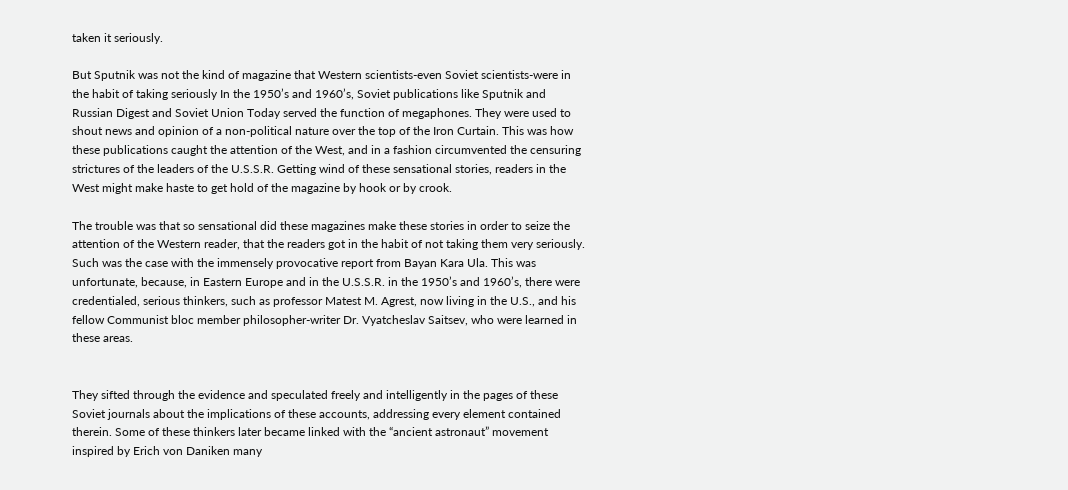taken it seriously.

But Sputnik was not the kind of magazine that Western scientists-even Soviet scientists-were in the habit of taking seriously In the 1950’s and 1960’s, Soviet publications like Sputnik and Russian Digest and Soviet Union Today served the function of megaphones. They were used to shout news and opinion of a non-political nature over the top of the Iron Curtain. This was how these publications caught the attention of the West, and in a fashion circumvented the censuring strictures of the leaders of the U.S.S.R. Getting wind of these sensational stories, readers in the West might make haste to get hold of the magazine by hook or by crook.

The trouble was that so sensational did these magazines make these stories in order to seize the attention of the Western reader, that the readers got in the habit of not taking them very seriously. Such was the case with the immensely provocative report from Bayan Kara Ula. This was unfortunate, because, in Eastern Europe and in the U.S.S.R. in the 1950’s and 1960’s, there were credentialed, serious thinkers, such as professor Matest M. Agrest, now living in the U.S., and his fellow Communist bloc member philosopher-writer Dr. Vyatcheslav Saitsev, who were learned in these areas.


They sifted through the evidence and speculated freely and intelligently in the pages of these Soviet journals about the implications of these accounts, addressing every element contained therein. Some of these thinkers later became linked with the “ancient astronaut” movement inspired by Erich von Daniken many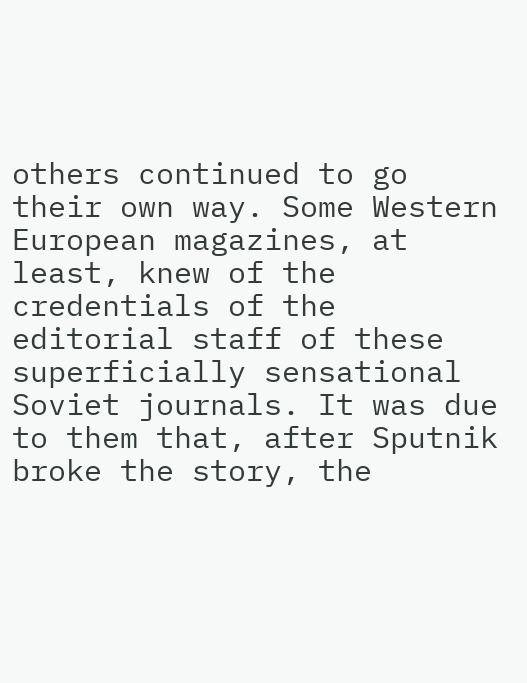others continued to go their own way. Some Western European magazines, at least, knew of the credentials of the editorial staff of these superficially sensational Soviet journals. It was due to them that, after Sputnik broke the story, the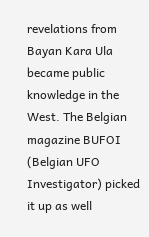revelations from Bayan Kara Ula became public knowledge in the West. The Belgian magazine BUFOI (Belgian UFO Investigator) picked it up as well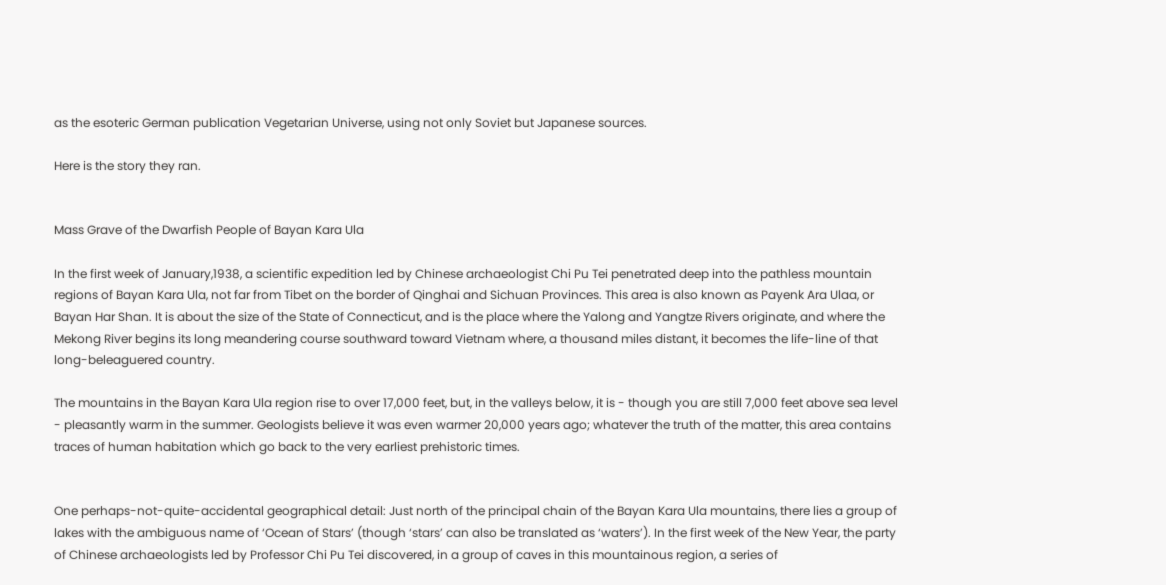as the esoteric German publication Vegetarian Universe, using not only Soviet but Japanese sources.

Here is the story they ran.


Mass Grave of the Dwarfish People of Bayan Kara Ula

In the first week of January,1938, a scientific expedition led by Chinese archaeologist Chi Pu Tei penetrated deep into the pathless mountain regions of Bayan Kara Ula, not far from Tibet on the border of Qinghai and Sichuan Provinces. This area is also known as Payenk Ara Ulaa, or Bayan Har Shan. It is about the size of the State of Connecticut, and is the place where the Yalong and Yangtze Rivers originate, and where the Mekong River begins its long meandering course southward toward Vietnam where, a thousand miles distant, it becomes the life-line of that long-beleaguered country.

The mountains in the Bayan Kara Ula region rise to over 17,000 feet, but, in the valleys below, it is - though you are still 7,000 feet above sea level - pleasantly warm in the summer. Geologists believe it was even warmer 20,000 years ago; whatever the truth of the matter, this area contains traces of human habitation which go back to the very earliest prehistoric times.


One perhaps-not-quite-accidental geographical detail: Just north of the principal chain of the Bayan Kara Ula mountains, there lies a group of lakes with the ambiguous name of ‘Ocean of Stars’ (though ‘stars’ can also be translated as ‘waters’). In the first week of the New Year, the party of Chinese archaeologists led by Professor Chi Pu Tei discovered, in a group of caves in this mountainous region, a series of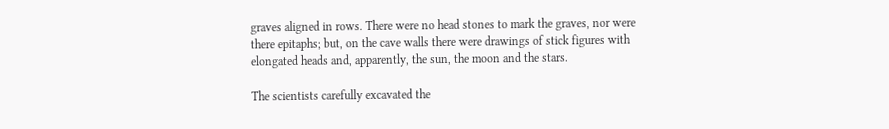graves aligned in rows. There were no head stones to mark the graves, nor were there epitaphs; but, on the cave walls there were drawings of stick figures with elongated heads and, apparently, the sun, the moon and the stars.

The scientists carefully excavated the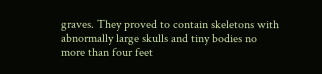graves. They proved to contain skeletons with abnormally large skulls and tiny bodies no more than four feet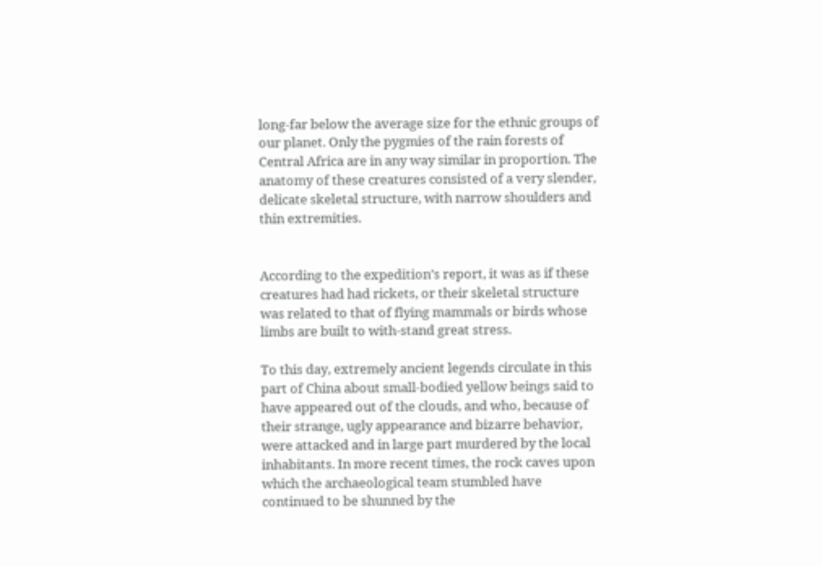long-far below the average size for the ethnic groups of our planet. Only the pygmies of the rain forests of Central Africa are in any way similar in proportion. The anatomy of these creatures consisted of a very slender, delicate skeletal structure, with narrow shoulders and thin extremities.


According to the expedition’s report, it was as if these creatures had had rickets, or their skeletal structure was related to that of flying mammals or birds whose limbs are built to with-stand great stress.

To this day, extremely ancient legends circulate in this part of China about small-bodied yellow beings said to have appeared out of the clouds, and who, because of their strange, ugly appearance and bizarre behavior, were attacked and in large part murdered by the local inhabitants. In more recent times, the rock caves upon which the archaeological team stumbled have continued to be shunned by the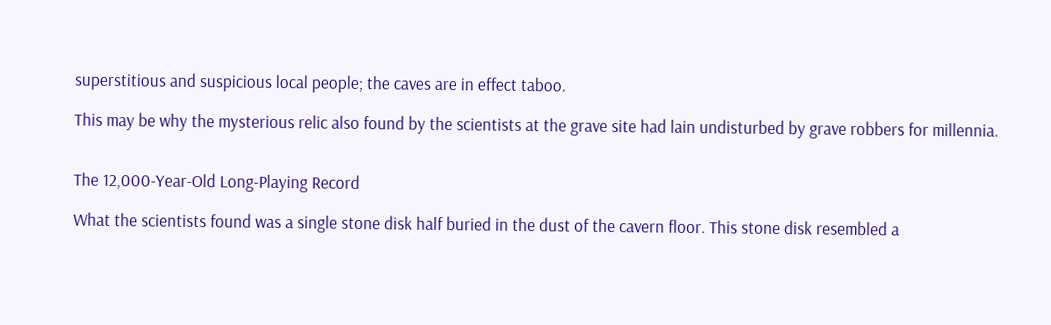superstitious and suspicious local people; the caves are in effect taboo.

This may be why the mysterious relic also found by the scientists at the grave site had lain undisturbed by grave robbers for millennia.


The 12,000-Year-Old Long-Playing Record

What the scientists found was a single stone disk half buried in the dust of the cavern floor. This stone disk resembled a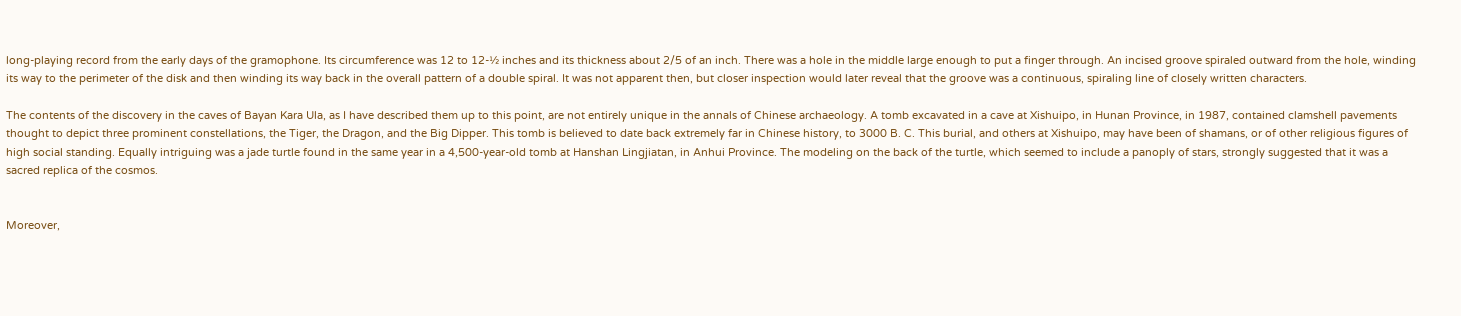long-playing record from the early days of the gramophone. Its circumference was 12 to 12-½ inches and its thickness about 2/5 of an inch. There was a hole in the middle large enough to put a finger through. An incised groove spiraled outward from the hole, winding its way to the perimeter of the disk and then winding its way back in the overall pattern of a double spiral. It was not apparent then, but closer inspection would later reveal that the groove was a continuous, spiraling line of closely written characters.

The contents of the discovery in the caves of Bayan Kara Ula, as I have described them up to this point, are not entirely unique in the annals of Chinese archaeology. A tomb excavated in a cave at Xishuipo, in Hunan Province, in 1987, contained clamshell pavements thought to depict three prominent constellations, the Tiger, the Dragon, and the Big Dipper. This tomb is believed to date back extremely far in Chinese history, to 3000 B. C. This burial, and others at Xishuipo, may have been of shamans, or of other religious figures of high social standing. Equally intriguing was a jade turtle found in the same year in a 4,500-year-old tomb at Hanshan Lingjiatan, in Anhui Province. The modeling on the back of the turtle, which seemed to include a panoply of stars, strongly suggested that it was a sacred replica of the cosmos.


Moreover,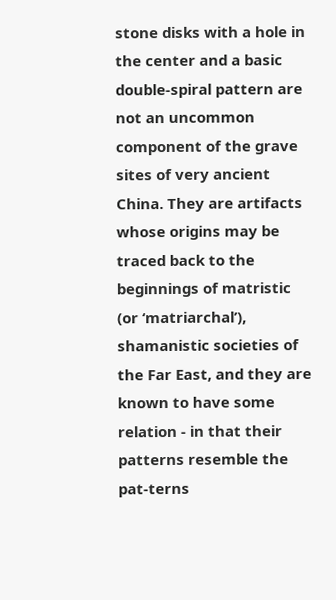stone disks with a hole in the center and a basic double-spiral pattern are not an uncommon component of the grave sites of very ancient China. They are artifacts whose origins may be traced back to the beginnings of matristic (or ‘matriarchal’), shamanistic societies of the Far East, and they are known to have some relation - in that their patterns resemble the pat-terns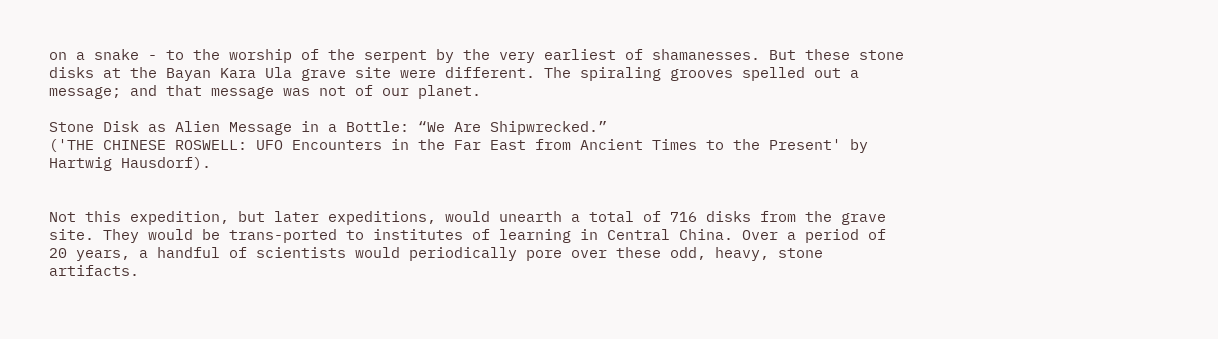on a snake - to the worship of the serpent by the very earliest of shamanesses. But these stone disks at the Bayan Kara Ula grave site were different. The spiraling grooves spelled out a message; and that message was not of our planet.

Stone Disk as Alien Message in a Bottle: “We Are Shipwrecked.”
('THE CHINESE ROSWELL: UFO Encounters in the Far East from Ancient Times to the Present' by Hartwig Hausdorf).


Not this expedition, but later expeditions, would unearth a total of 716 disks from the grave site. They would be trans-ported to institutes of learning in Central China. Over a period of 20 years, a handful of scientists would periodically pore over these odd, heavy, stone artifacts.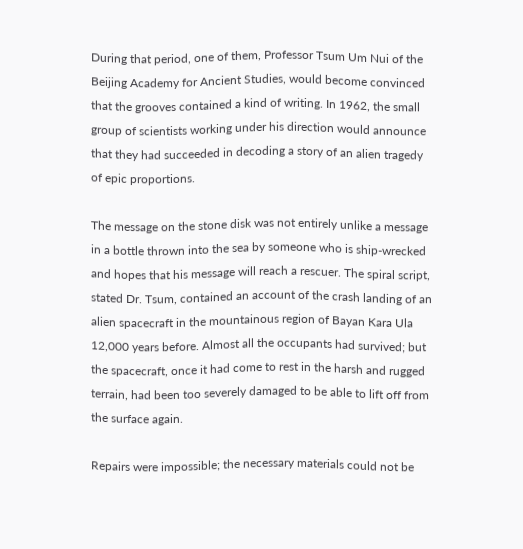During that period, one of them, Professor Tsum Um Nui of the Beijing Academy for Ancient Studies, would become convinced that the grooves contained a kind of writing. In 1962, the small group of scientists working under his direction would announce that they had succeeded in decoding a story of an alien tragedy of epic proportions.

The message on the stone disk was not entirely unlike a message in a bottle thrown into the sea by someone who is ship-wrecked and hopes that his message will reach a rescuer. The spiral script, stated Dr. Tsum, contained an account of the crash landing of an alien spacecraft in the mountainous region of Bayan Kara Ula 12,000 years before. Almost all the occupants had survived; but the spacecraft, once it had come to rest in the harsh and rugged terrain, had been too severely damaged to be able to lift off from the surface again.

Repairs were impossible; the necessary materials could not be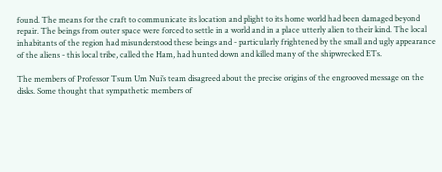found. The means for the craft to communicate its location and plight to its home world had been damaged beyond repair. The beings from outer space were forced to settle in a world and in a place utterly alien to their kind. The local inhabitants of the region had misunderstood these beings and - particularly frightened by the small and ugly appearance of the aliens - this local tribe, called the Ham, had hunted down and killed many of the shipwrecked ETs.

The members of Professor Tsum Um Nui’s team disagreed about the precise origins of the engrooved message on the disks. Some thought that sympathetic members of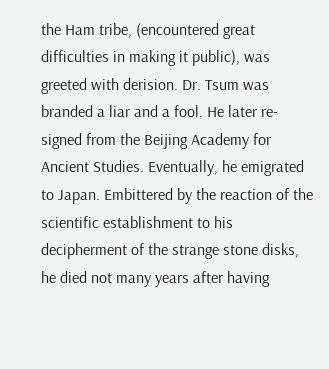the Ham tribe, (encountered great difficulties in making it public), was greeted with derision. Dr. Tsum was branded a liar and a fool. He later re-signed from the Beijing Academy for Ancient Studies. Eventually, he emigrated to Japan. Embittered by the reaction of the scientific establishment to his decipherment of the strange stone disks, he died not many years after having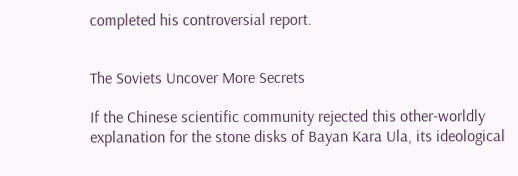completed his controversial report.


The Soviets Uncover More Secrets

If the Chinese scientific community rejected this other-worldly explanation for the stone disks of Bayan Kara Ula, its ideological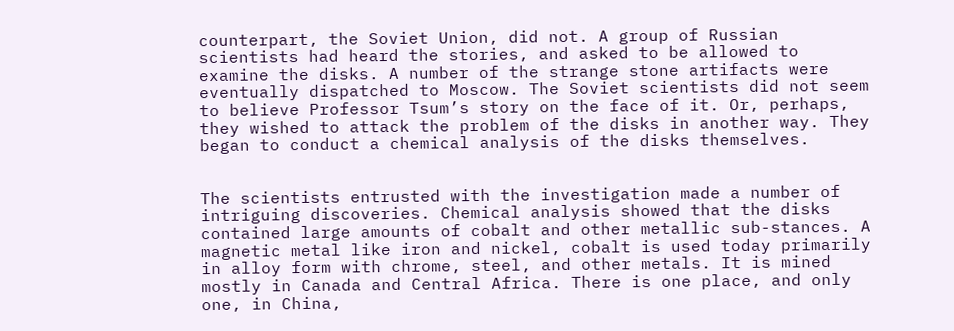counterpart, the Soviet Union, did not. A group of Russian scientists had heard the stories, and asked to be allowed to examine the disks. A number of the strange stone artifacts were eventually dispatched to Moscow. The Soviet scientists did not seem to believe Professor Tsum’s story on the face of it. Or, perhaps, they wished to attack the problem of the disks in another way. They began to conduct a chemical analysis of the disks themselves.


The scientists entrusted with the investigation made a number of intriguing discoveries. Chemical analysis showed that the disks contained large amounts of cobalt and other metallic sub-stances. A magnetic metal like iron and nickel, cobalt is used today primarily in alloy form with chrome, steel, and other metals. It is mined mostly in Canada and Central Africa. There is one place, and only one, in China,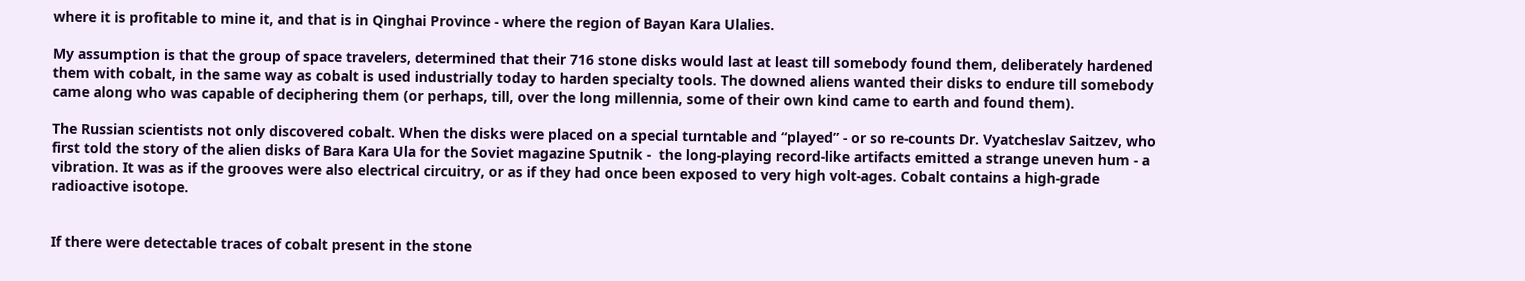where it is profitable to mine it, and that is in Qinghai Province - where the region of Bayan Kara Ulalies.

My assumption is that the group of space travelers, determined that their 716 stone disks would last at least till somebody found them, deliberately hardened them with cobalt, in the same way as cobalt is used industrially today to harden specialty tools. The downed aliens wanted their disks to endure till somebody came along who was capable of deciphering them (or perhaps, till, over the long millennia, some of their own kind came to earth and found them).

The Russian scientists not only discovered cobalt. When the disks were placed on a special turntable and “played” - or so re-counts Dr. Vyatcheslav Saitzev, who first told the story of the alien disks of Bara Kara Ula for the Soviet magazine Sputnik -  the long-playing record-like artifacts emitted a strange uneven hum - a vibration. It was as if the grooves were also electrical circuitry, or as if they had once been exposed to very high volt-ages. Cobalt contains a high-grade radioactive isotope.


If there were detectable traces of cobalt present in the stone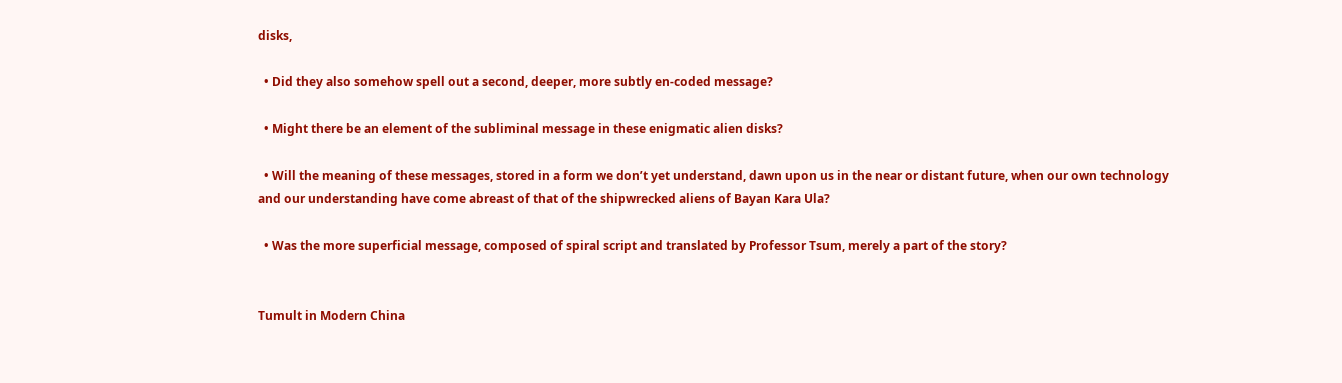disks,

  • Did they also somehow spell out a second, deeper, more subtly en-coded message?

  • Might there be an element of the subliminal message in these enigmatic alien disks?

  • Will the meaning of these messages, stored in a form we don’t yet understand, dawn upon us in the near or distant future, when our own technology and our understanding have come abreast of that of the shipwrecked aliens of Bayan Kara Ula?

  • Was the more superficial message, composed of spiral script and translated by Professor Tsum, merely a part of the story?


Tumult in Modern China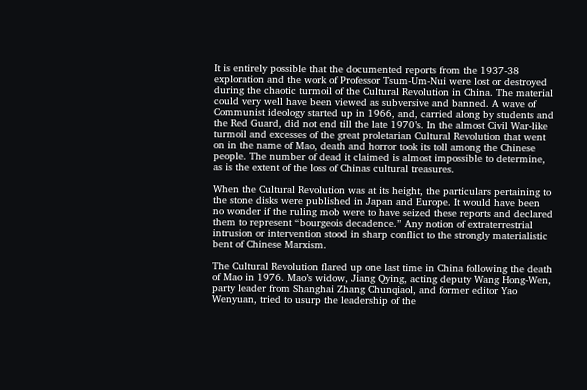It is entirely possible that the documented reports from the 1937-38 exploration and the work of Professor Tsum-Um-Nui were lost or destroyed during the chaotic turmoil of the Cultural Revolution in China. The material could very well have been viewed as subversive and banned. A wave of Communist ideology started up in 1966, and, carried along by students and the Red Guard, did not end till the late 1970’s. In the almost Civil War-like turmoil and excesses of the great proletarian Cultural Revolution that went on in the name of Mao, death and horror took its toll among the Chinese people. The number of dead it claimed is almost impossible to determine, as is the extent of the loss of Chinas cultural treasures.

When the Cultural Revolution was at its height, the particulars pertaining to the stone disks were published in Japan and Europe. It would have been no wonder if the ruling mob were to have seized these reports and declared them to represent “bourgeois decadence.” Any notion of extraterrestrial intrusion or intervention stood in sharp conflict to the strongly materialistic bent of Chinese Marxism.

The Cultural Revolution flared up one last time in China following the death of Mao in 1976. Mao’s widow, Jiang Qying, acting deputy Wang Hong-Wen, party leader from Shanghai Zhang Chunqiaol, and former editor Yao Wenyuan, tried to usurp the leadership of the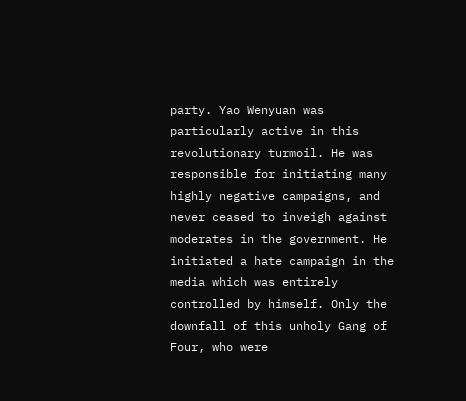party. Yao Wenyuan was particularly active in this revolutionary turmoil. He was responsible for initiating many highly negative campaigns, and never ceased to inveigh against moderates in the government. He initiated a hate campaign in the media which was entirely controlled by himself. Only the downfall of this unholy Gang of Four, who were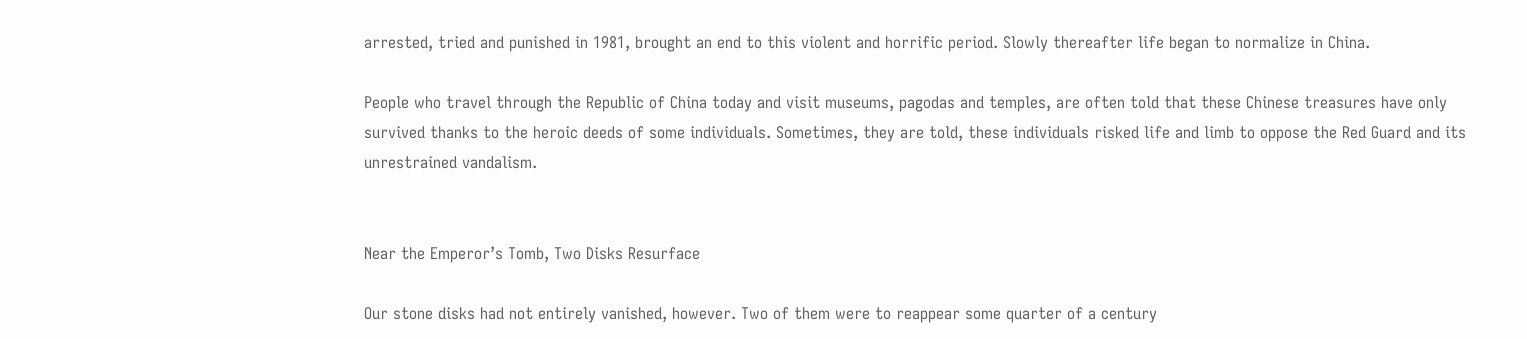arrested, tried and punished in 1981, brought an end to this violent and horrific period. Slowly thereafter life began to normalize in China.

People who travel through the Republic of China today and visit museums, pagodas and temples, are often told that these Chinese treasures have only survived thanks to the heroic deeds of some individuals. Sometimes, they are told, these individuals risked life and limb to oppose the Red Guard and its unrestrained vandalism.


Near the Emperor’s Tomb, Two Disks Resurface

Our stone disks had not entirely vanished, however. Two of them were to reappear some quarter of a century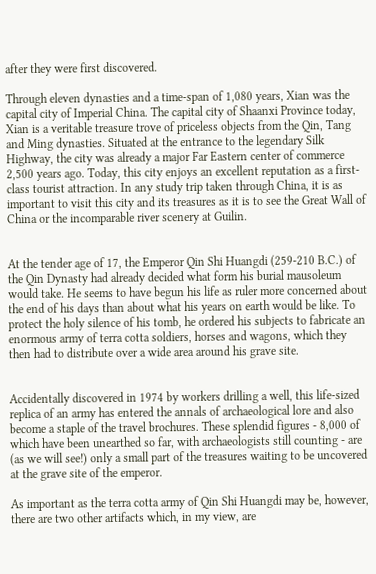after they were first discovered.

Through eleven dynasties and a time-span of 1,080 years, Xian was the capital city of Imperial China. The capital city of Shaanxi Province today, Xian is a veritable treasure trove of priceless objects from the Qin, Tang and Ming dynasties. Situated at the entrance to the legendary Silk Highway, the city was already a major Far Eastern center of commerce 2,500 years ago. Today, this city enjoys an excellent reputation as a first-class tourist attraction. In any study trip taken through China, it is as important to visit this city and its treasures as it is to see the Great Wall of China or the incomparable river scenery at Guilin.


At the tender age of 17, the Emperor Qin Shi Huangdi (259-210 B.C.) of the Qin Dynasty had already decided what form his burial mausoleum would take. He seems to have begun his life as ruler more concerned about the end of his days than about what his years on earth would be like. To protect the holy silence of his tomb, he ordered his subjects to fabricate an enormous army of terra cotta soldiers, horses and wagons, which they then had to distribute over a wide area around his grave site.


Accidentally discovered in 1974 by workers drilling a well, this life-sized replica of an army has entered the annals of archaeological lore and also become a staple of the travel brochures. These splendid figures - 8,000 of which have been unearthed so far, with archaeologists still counting - are (as we will see!) only a small part of the treasures waiting to be uncovered at the grave site of the emperor.

As important as the terra cotta army of Qin Shi Huangdi may be, however, there are two other artifacts which, in my view, are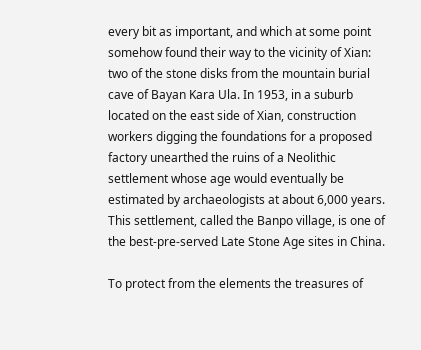every bit as important, and which at some point somehow found their way to the vicinity of Xian: two of the stone disks from the mountain burial cave of Bayan Kara Ula. In 1953, in a suburb located on the east side of Xian, construction workers digging the foundations for a proposed factory unearthed the ruins of a Neolithic settlement whose age would eventually be estimated by archaeologists at about 6,000 years. This settlement, called the Banpo village, is one of the best-pre-served Late Stone Age sites in China.

To protect from the elements the treasures of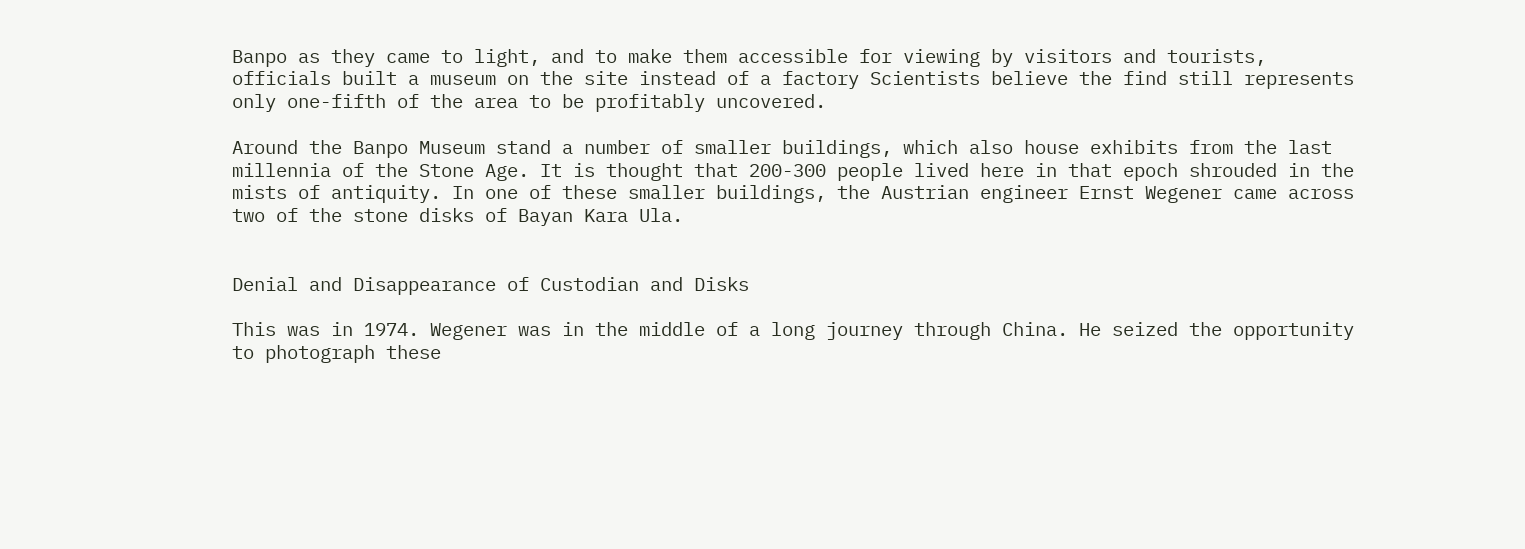Banpo as they came to light, and to make them accessible for viewing by visitors and tourists, officials built a museum on the site instead of a factory Scientists believe the find still represents only one-fifth of the area to be profitably uncovered.

Around the Banpo Museum stand a number of smaller buildings, which also house exhibits from the last millennia of the Stone Age. It is thought that 200-300 people lived here in that epoch shrouded in the mists of antiquity. In one of these smaller buildings, the Austrian engineer Ernst Wegener came across two of the stone disks of Bayan Kara Ula.


Denial and Disappearance of Custodian and Disks

This was in 1974. Wegener was in the middle of a long journey through China. He seized the opportunity to photograph these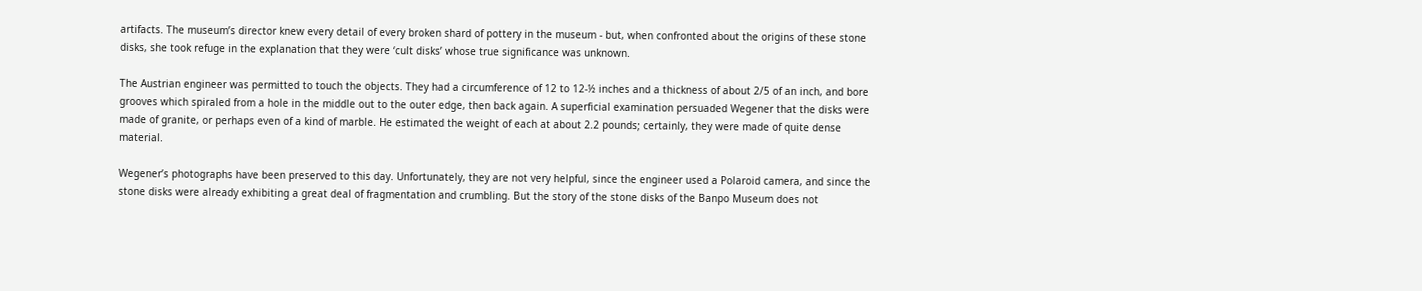artifacts. The museum’s director knew every detail of every broken shard of pottery in the museum - but, when confronted about the origins of these stone disks, she took refuge in the explanation that they were ‘cult disks’ whose true significance was unknown.

The Austrian engineer was permitted to touch the objects. They had a circumference of 12 to 12-½ inches and a thickness of about 2/5 of an inch, and bore grooves which spiraled from a hole in the middle out to the outer edge, then back again. A superficial examination persuaded Wegener that the disks were made of granite, or perhaps even of a kind of marble. He estimated the weight of each at about 2.2 pounds; certainly, they were made of quite dense material.

Wegener’s photographs have been preserved to this day. Unfortunately, they are not very helpful, since the engineer used a Polaroid camera, and since the stone disks were already exhibiting a great deal of fragmentation and crumbling. But the story of the stone disks of the Banpo Museum does not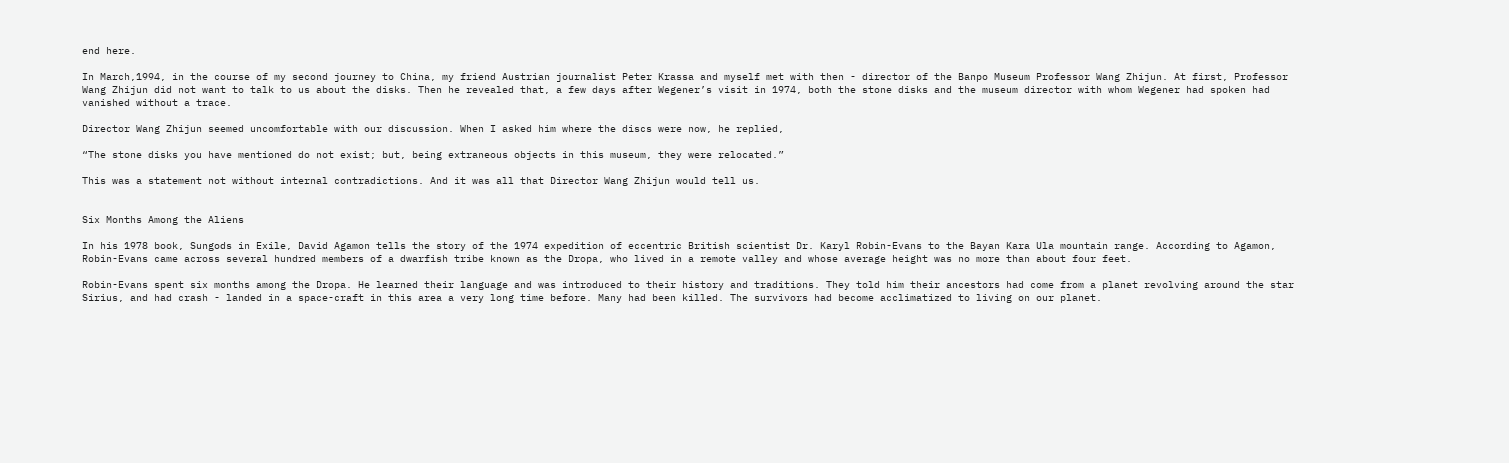end here.

In March,1994, in the course of my second journey to China, my friend Austrian journalist Peter Krassa and myself met with then - director of the Banpo Museum Professor Wang Zhijun. At first, Professor Wang Zhijun did not want to talk to us about the disks. Then he revealed that, a few days after Wegener’s visit in 1974, both the stone disks and the museum director with whom Wegener had spoken had vanished without a trace.

Director Wang Zhijun seemed uncomfortable with our discussion. When I asked him where the discs were now, he replied,

“The stone disks you have mentioned do not exist; but, being extraneous objects in this museum, they were relocated.”

This was a statement not without internal contradictions. And it was all that Director Wang Zhijun would tell us.


Six Months Among the Aliens

In his 1978 book, Sungods in Exile, David Agamon tells the story of the 1974 expedition of eccentric British scientist Dr. Karyl Robin-Evans to the Bayan Kara Ula mountain range. According to Agamon, Robin-Evans came across several hundred members of a dwarfish tribe known as the Dropa, who lived in a remote valley and whose average height was no more than about four feet.

Robin-Evans spent six months among the Dropa. He learned their language and was introduced to their history and traditions. They told him their ancestors had come from a planet revolving around the star Sirius, and had crash - landed in a space-craft in this area a very long time before. Many had been killed. The survivors had become acclimatized to living on our planet.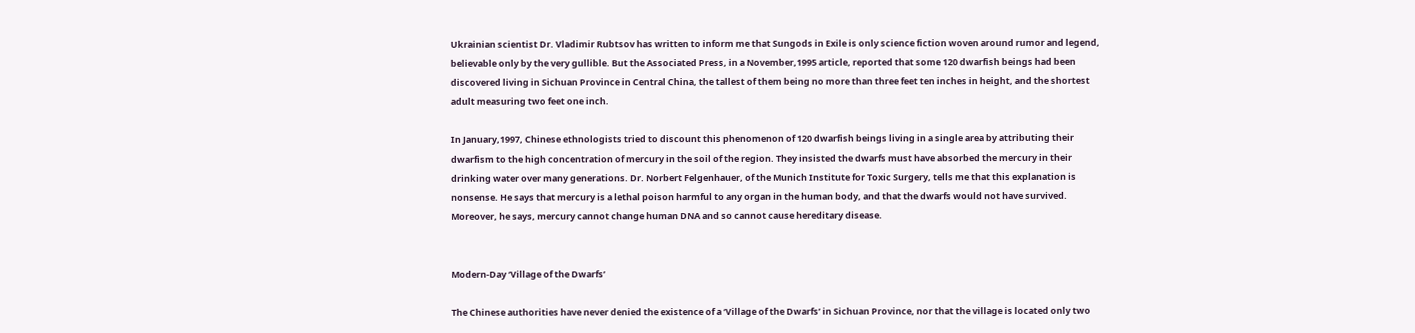Ukrainian scientist Dr. Vladimir Rubtsov has written to inform me that Sungods in Exile is only science fiction woven around rumor and legend, believable only by the very gullible. But the Associated Press, in a November,1995 article, reported that some 120 dwarfish beings had been discovered living in Sichuan Province in Central China, the tallest of them being no more than three feet ten inches in height, and the shortest adult measuring two feet one inch.

In January,1997, Chinese ethnologists tried to discount this phenomenon of 120 dwarfish beings living in a single area by attributing their dwarfism to the high concentration of mercury in the soil of the region. They insisted the dwarfs must have absorbed the mercury in their drinking water over many generations. Dr. Norbert Felgenhauer, of the Munich Institute for Toxic Surgery, tells me that this explanation is nonsense. He says that mercury is a lethal poison harmful to any organ in the human body, and that the dwarfs would not have survived. Moreover, he says, mercury cannot change human DNA and so cannot cause hereditary disease.


Modern-Day ‘Village of the Dwarfs’

The Chinese authorities have never denied the existence of a ‘Village of the Dwarfs’ in Sichuan Province, nor that the village is located only two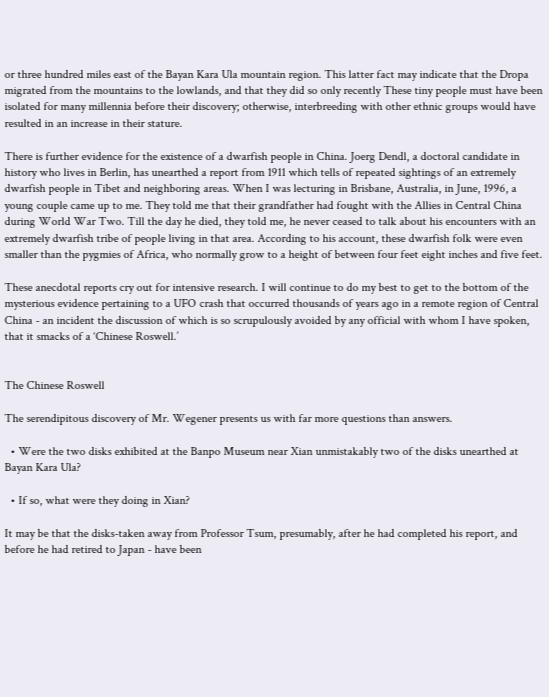or three hundred miles east of the Bayan Kara Ula mountain region. This latter fact may indicate that the Dropa migrated from the mountains to the lowlands, and that they did so only recently These tiny people must have been isolated for many millennia before their discovery; otherwise, interbreeding with other ethnic groups would have resulted in an increase in their stature.

There is further evidence for the existence of a dwarfish people in China. Joerg Dendl, a doctoral candidate in history who lives in Berlin, has unearthed a report from 1911 which tells of repeated sightings of an extremely dwarfish people in Tibet and neighboring areas. When I was lecturing in Brisbane, Australia, in June, 1996, a young couple came up to me. They told me that their grandfather had fought with the Allies in Central China during World War Two. Till the day he died, they told me, he never ceased to talk about his encounters with an extremely dwarfish tribe of people living in that area. According to his account, these dwarfish folk were even smaller than the pygmies of Africa, who normally grow to a height of between four feet eight inches and five feet.

These anecdotal reports cry out for intensive research. I will continue to do my best to get to the bottom of the mysterious evidence pertaining to a UFO crash that occurred thousands of years ago in a remote region of Central China - an incident the discussion of which is so scrupulously avoided by any official with whom I have spoken, that it smacks of a ‘Chinese Roswell.’


The Chinese Roswell

The serendipitous discovery of Mr. Wegener presents us with far more questions than answers.

  • Were the two disks exhibited at the Banpo Museum near Xian unmistakably two of the disks unearthed at Bayan Kara Ula?

  • If so, what were they doing in Xian?

It may be that the disks-taken away from Professor Tsum, presumably, after he had completed his report, and before he had retired to Japan - have been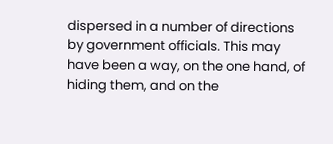dispersed in a number of directions by government officials. This may have been a way, on the one hand, of hiding them, and on the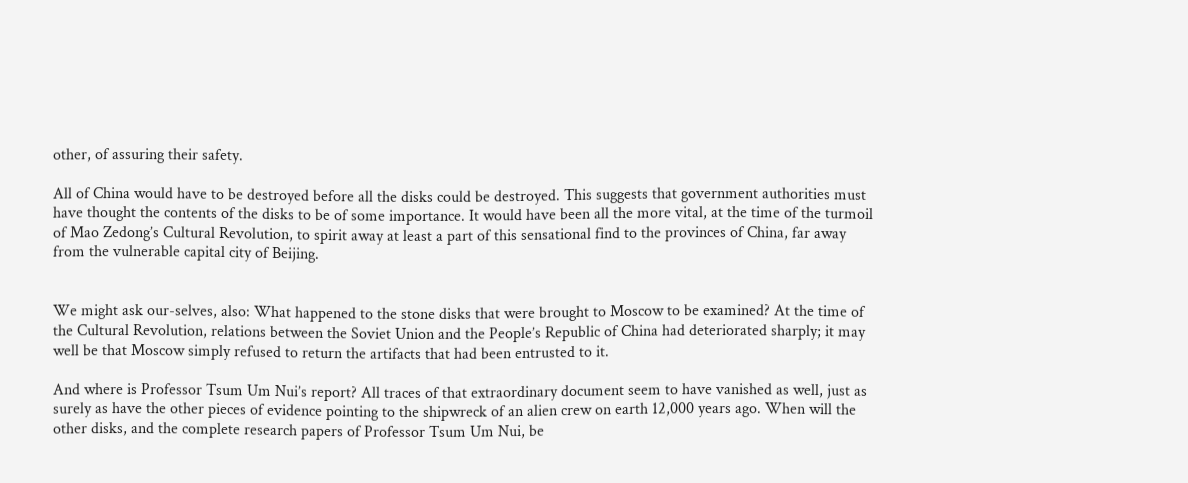other, of assuring their safety.

All of China would have to be destroyed before all the disks could be destroyed. This suggests that government authorities must have thought the contents of the disks to be of some importance. It would have been all the more vital, at the time of the turmoil of Mao Zedong’s Cultural Revolution, to spirit away at least a part of this sensational find to the provinces of China, far away from the vulnerable capital city of Beijing.


We might ask our-selves, also: What happened to the stone disks that were brought to Moscow to be examined? At the time of the Cultural Revolution, relations between the Soviet Union and the People’s Republic of China had deteriorated sharply; it may well be that Moscow simply refused to return the artifacts that had been entrusted to it.

And where is Professor Tsum Um Nui’s report? All traces of that extraordinary document seem to have vanished as well, just as surely as have the other pieces of evidence pointing to the shipwreck of an alien crew on earth 12,000 years ago. When will the other disks, and the complete research papers of Professor Tsum Um Nui, be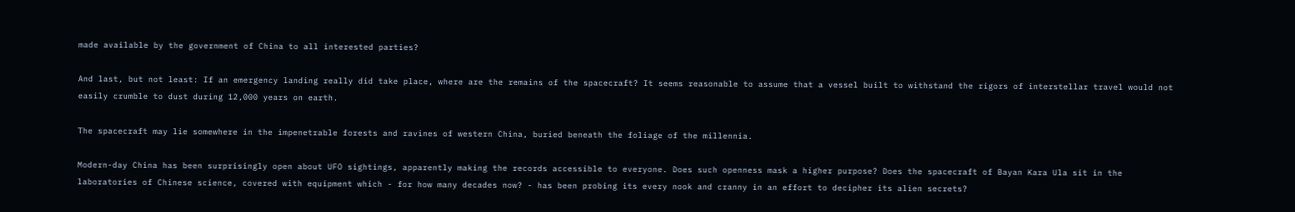made available by the government of China to all interested parties?

And last, but not least: If an emergency landing really did take place, where are the remains of the spacecraft? It seems reasonable to assume that a vessel built to withstand the rigors of interstellar travel would not easily crumble to dust during 12,000 years on earth.

The spacecraft may lie somewhere in the impenetrable forests and ravines of western China, buried beneath the foliage of the millennia.

Modern-day China has been surprisingly open about UFO sightings, apparently making the records accessible to everyone. Does such openness mask a higher purpose? Does the spacecraft of Bayan Kara Ula sit in the laboratories of Chinese science, covered with equipment which - for how many decades now? - has been probing its every nook and cranny in an effort to decipher its alien secrets?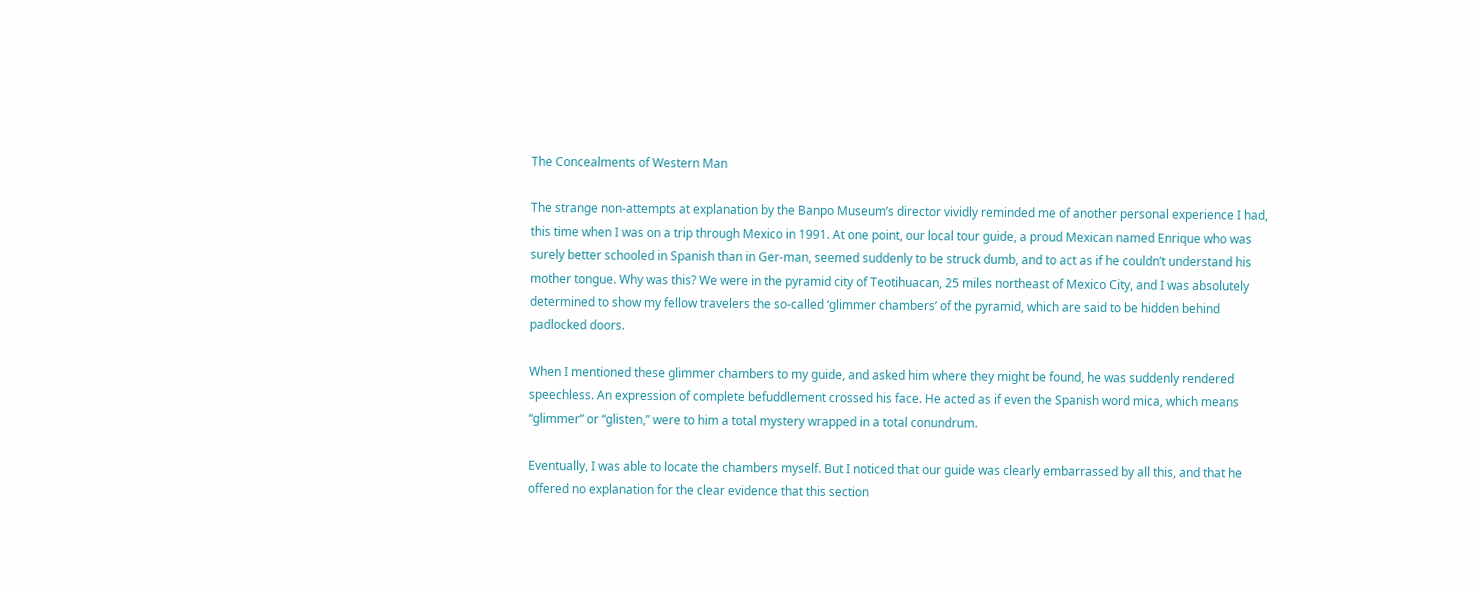The Concealments of Western Man

The strange non-attempts at explanation by the Banpo Museum’s director vividly reminded me of another personal experience I had, this time when I was on a trip through Mexico in 1991. At one point, our local tour guide, a proud Mexican named Enrique who was surely better schooled in Spanish than in Ger-man, seemed suddenly to be struck dumb, and to act as if he couldn’t understand his mother tongue. Why was this? We were in the pyramid city of Teotihuacan, 25 miles northeast of Mexico City, and I was absolutely determined to show my fellow travelers the so-called ‘glimmer chambers’ of the pyramid, which are said to be hidden behind padlocked doors.

When I mentioned these glimmer chambers to my guide, and asked him where they might be found, he was suddenly rendered speechless. An expression of complete befuddlement crossed his face. He acted as if even the Spanish word mica, which means “glimmer” or “glisten,” were to him a total mystery wrapped in a total conundrum.

Eventually, I was able to locate the chambers myself. But I noticed that our guide was clearly embarrassed by all this, and that he offered no explanation for the clear evidence that this section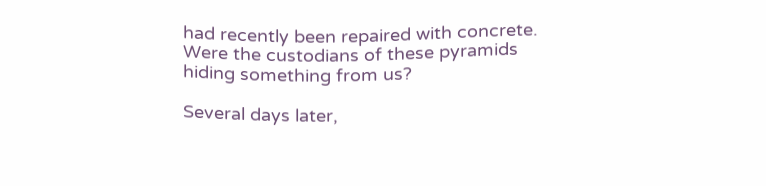had recently been repaired with concrete. Were the custodians of these pyramids hiding something from us?

Several days later,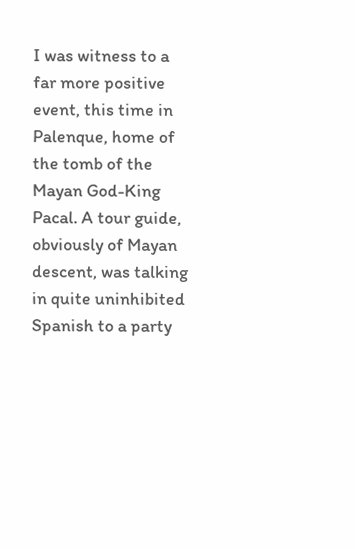I was witness to a far more positive event, this time in Palenque, home of the tomb of the Mayan God-King Pacal. A tour guide, obviously of Mayan descent, was talking in quite uninhibited Spanish to a party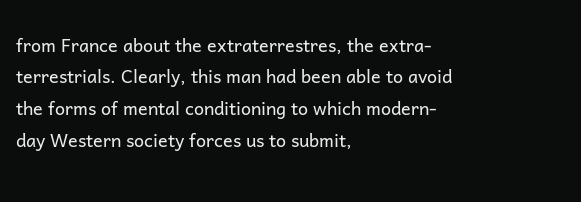from France about the extraterrestres, the extra-terrestrials. Clearly, this man had been able to avoid the forms of mental conditioning to which modern-day Western society forces us to submit,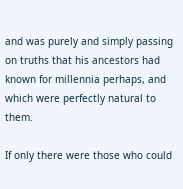and was purely and simply passing on truths that his ancestors had known for millennia perhaps, and which were perfectly natural to them.

If only there were those who could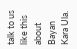talk to us like this about Bayan Kara Ula.